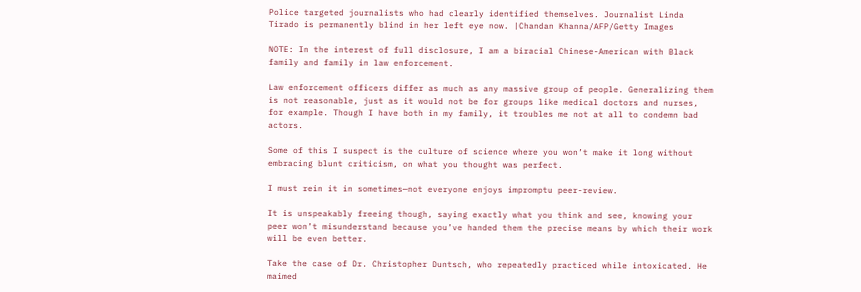Police targeted journalists who had clearly identified themselves. Journalist Linda Tirado is permanently blind in her left eye now. |Chandan Khanna/AFP/Getty Images

NOTE: In the interest of full disclosure, I am a biracial Chinese-American with Black family and family in law enforcement.

Law enforcement officers differ as much as any massive group of people. Generalizing them is not reasonable, just as it would not be for groups like medical doctors and nurses, for example. Though I have both in my family, it troubles me not at all to condemn bad actors.

Some of this I suspect is the culture of science where you won’t make it long without embracing blunt criticism, on what you thought was perfect.

I must rein it in sometimes—not everyone enjoys impromptu peer-review.

It is unspeakably freeing though, saying exactly what you think and see, knowing your peer won’t misunderstand because you’ve handed them the precise means by which their work will be even better.

Take the case of Dr. Christopher Duntsch, who repeatedly practiced while intoxicated. He maimed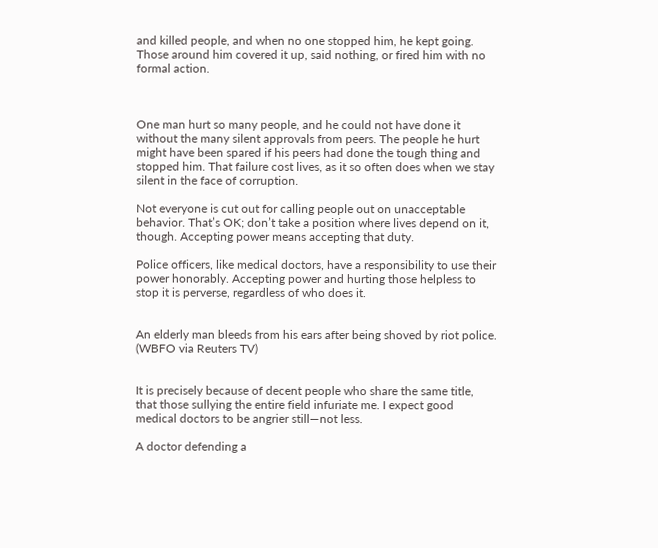and killed people, and when no one stopped him, he kept going. Those around him covered it up, said nothing, or fired him with no formal action.



One man hurt so many people, and he could not have done it without the many silent approvals from peers. The people he hurt might have been spared if his peers had done the tough thing and stopped him. That failure cost lives, as it so often does when we stay silent in the face of corruption.

Not everyone is cut out for calling people out on unacceptable behavior. That’s OK; don’t take a position where lives depend on it, though. Accepting power means accepting that duty.

Police officers, like medical doctors, have a responsibility to use their power honorably. Accepting power and hurting those helpless to stop it is perverse, regardless of who does it.


An elderly man bleeds from his ears after being shoved by riot police. (WBFO via Reuters TV)


It is precisely because of decent people who share the same title, that those sullying the entire field infuriate me. I expect good medical doctors to be angrier still—not less.

A doctor defending a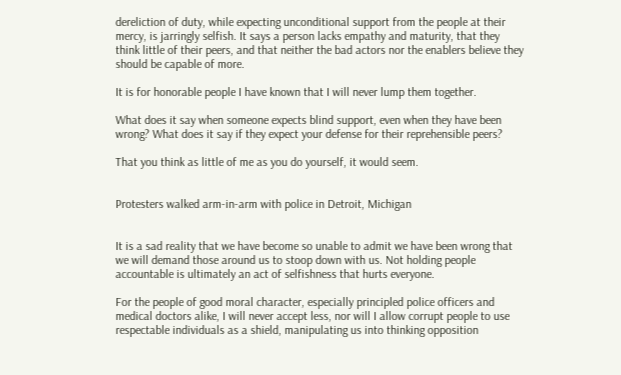dereliction of duty, while expecting unconditional support from the people at their mercy, is jarringly selfish. It says a person lacks empathy and maturity, that they think little of their peers, and that neither the bad actors nor the enablers believe they should be capable of more.

It is for honorable people I have known that I will never lump them together.

What does it say when someone expects blind support, even when they have been wrong? What does it say if they expect your defense for their reprehensible peers?

That you think as little of me as you do yourself, it would seem.


Protesters walked arm-in-arm with police in Detroit, Michigan


It is a sad reality that we have become so unable to admit we have been wrong that we will demand those around us to stoop down with us. Not holding people accountable is ultimately an act of selfishness that hurts everyone.

For the people of good moral character, especially principled police officers and medical doctors alike, I will never accept less, nor will I allow corrupt people to use respectable individuals as a shield, manipulating us into thinking opposition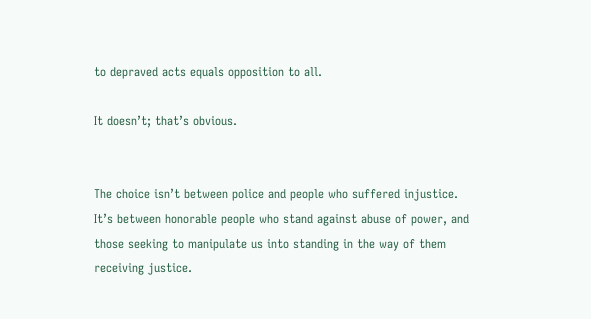to depraved acts equals opposition to all.

It doesn’t; that’s obvious.


The choice isn’t between police and people who suffered injustice. It’s between honorable people who stand against abuse of power, and those seeking to manipulate us into standing in the way of them receiving justice.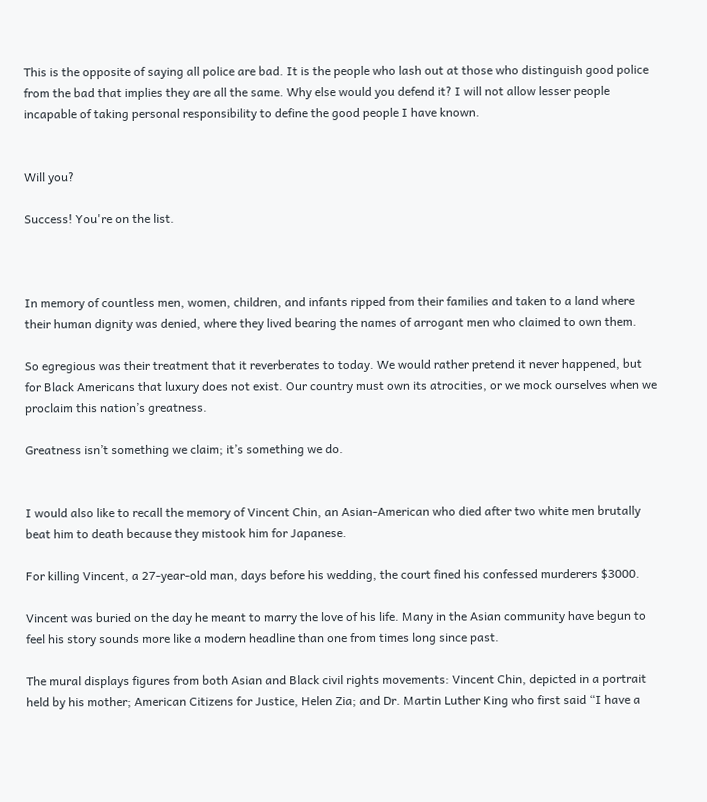This is the opposite of saying all police are bad. It is the people who lash out at those who distinguish good police from the bad that implies they are all the same. Why else would you defend it? I will not allow lesser people incapable of taking personal responsibility to define the good people I have known.


Will you?

Success! You're on the list.



In memory of countless men, women, children, and infants ripped from their families and taken to a land where their human dignity was denied, where they lived bearing the names of arrogant men who claimed to own them.

So egregious was their treatment that it reverberates to today. We would rather pretend it never happened, but for Black Americans that luxury does not exist. Our country must own its atrocities, or we mock ourselves when we proclaim this nation’s greatness.

Greatness isn’t something we claim; it’s something we do.


I would also like to recall the memory of Vincent Chin, an Asian-American who died after two white men brutally beat him to death because they mistook him for Japanese.

For killing Vincent, a 27-year-old man, days before his wedding, the court fined his confessed murderers $3000.

Vincent was buried on the day he meant to marry the love of his life. Many in the Asian community have begun to feel his story sounds more like a modern headline than one from times long since past.

The mural displays figures from both Asian and Black civil rights movements: Vincent Chin, depicted in a portrait held by his mother; American Citizens for Justice, Helen Zia; and Dr. Martin Luther King who first said “I have a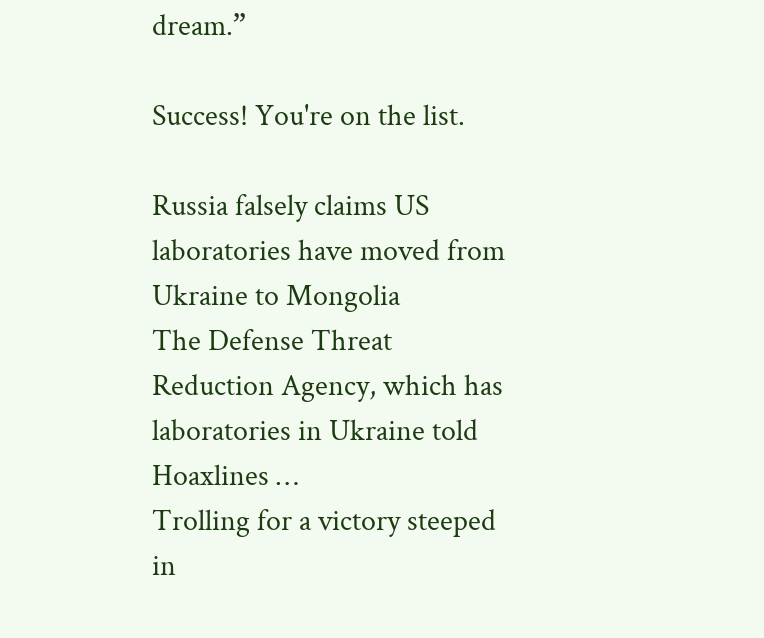dream.”

Success! You're on the list.

Russia falsely claims US laboratories have moved from Ukraine to Mongolia
The Defense Threat Reduction Agency, which has laboratories in Ukraine told Hoaxlines …
Trolling for a victory steeped in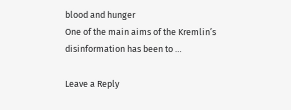blood and hunger
One of the main aims of the Kremlin’s disinformation has been to …

Leave a Reply